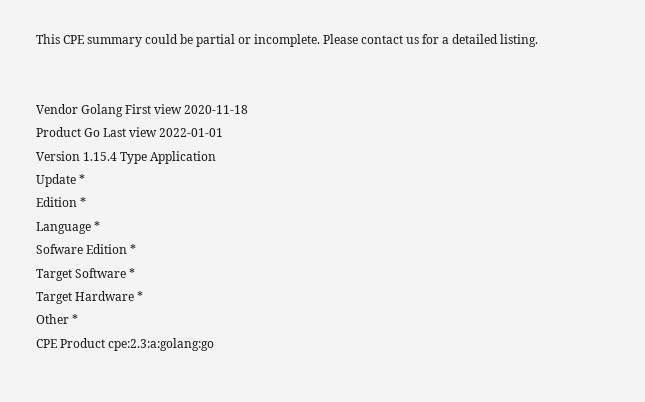This CPE summary could be partial or incomplete. Please contact us for a detailed listing.


Vendor Golang First view 2020-11-18
Product Go Last view 2022-01-01
Version 1.15.4 Type Application
Update *
Edition *
Language *
Sofware Edition *
Target Software *
Target Hardware *
Other *
CPE Product cpe:2.3:a:golang:go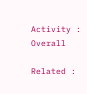Activity : Overall

Related :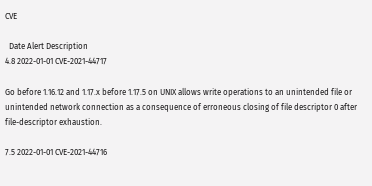CVE

  Date Alert Description
4.8 2022-01-01 CVE-2021-44717

Go before 1.16.12 and 1.17.x before 1.17.5 on UNIX allows write operations to an unintended file or unintended network connection as a consequence of erroneous closing of file descriptor 0 after file-descriptor exhaustion.

7.5 2022-01-01 CVE-2021-44716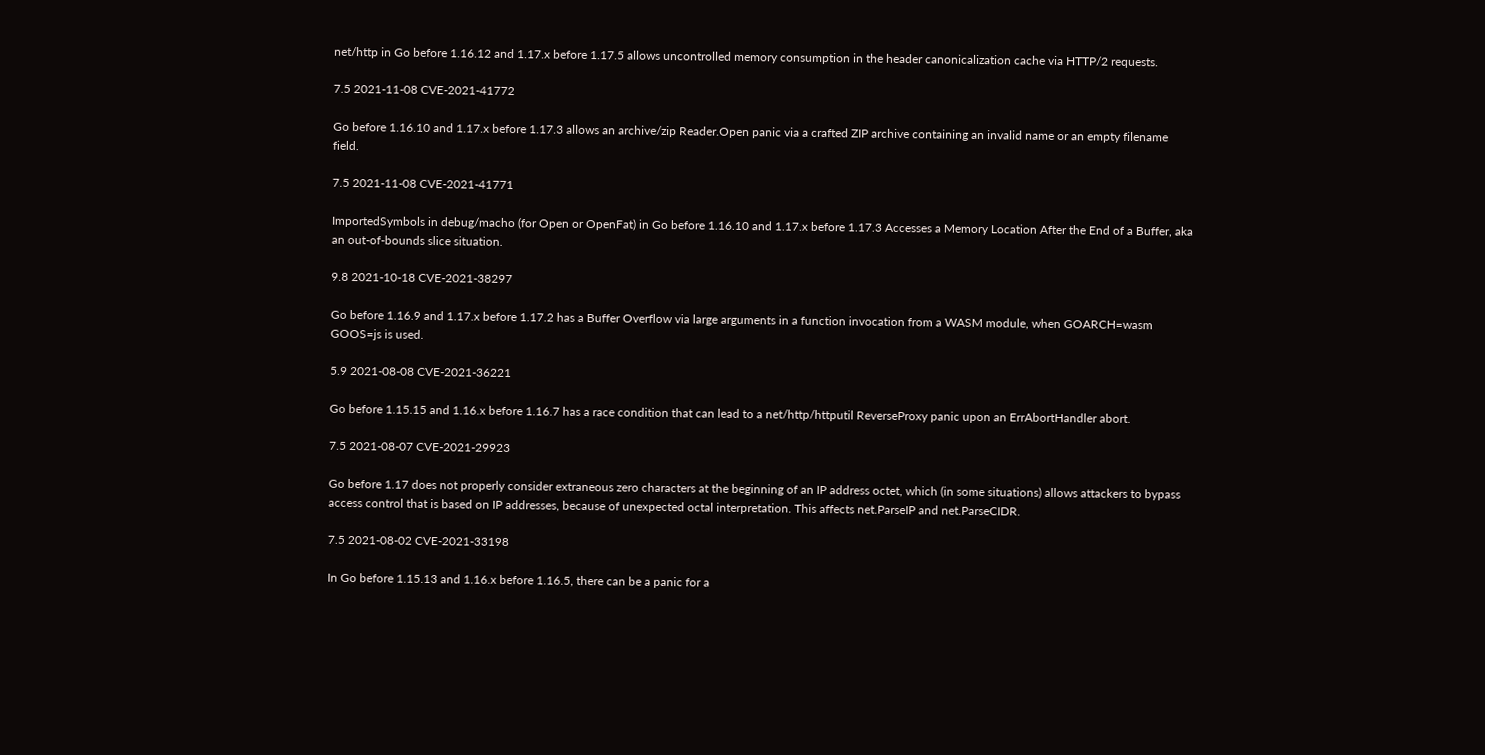net/http in Go before 1.16.12 and 1.17.x before 1.17.5 allows uncontrolled memory consumption in the header canonicalization cache via HTTP/2 requests.

7.5 2021-11-08 CVE-2021-41772

Go before 1.16.10 and 1.17.x before 1.17.3 allows an archive/zip Reader.Open panic via a crafted ZIP archive containing an invalid name or an empty filename field.

7.5 2021-11-08 CVE-2021-41771

ImportedSymbols in debug/macho (for Open or OpenFat) in Go before 1.16.10 and 1.17.x before 1.17.3 Accesses a Memory Location After the End of a Buffer, aka an out-of-bounds slice situation.

9.8 2021-10-18 CVE-2021-38297

Go before 1.16.9 and 1.17.x before 1.17.2 has a Buffer Overflow via large arguments in a function invocation from a WASM module, when GOARCH=wasm GOOS=js is used.

5.9 2021-08-08 CVE-2021-36221

Go before 1.15.15 and 1.16.x before 1.16.7 has a race condition that can lead to a net/http/httputil ReverseProxy panic upon an ErrAbortHandler abort.

7.5 2021-08-07 CVE-2021-29923

Go before 1.17 does not properly consider extraneous zero characters at the beginning of an IP address octet, which (in some situations) allows attackers to bypass access control that is based on IP addresses, because of unexpected octal interpretation. This affects net.ParseIP and net.ParseCIDR.

7.5 2021-08-02 CVE-2021-33198

In Go before 1.15.13 and 1.16.x before 1.16.5, there can be a panic for a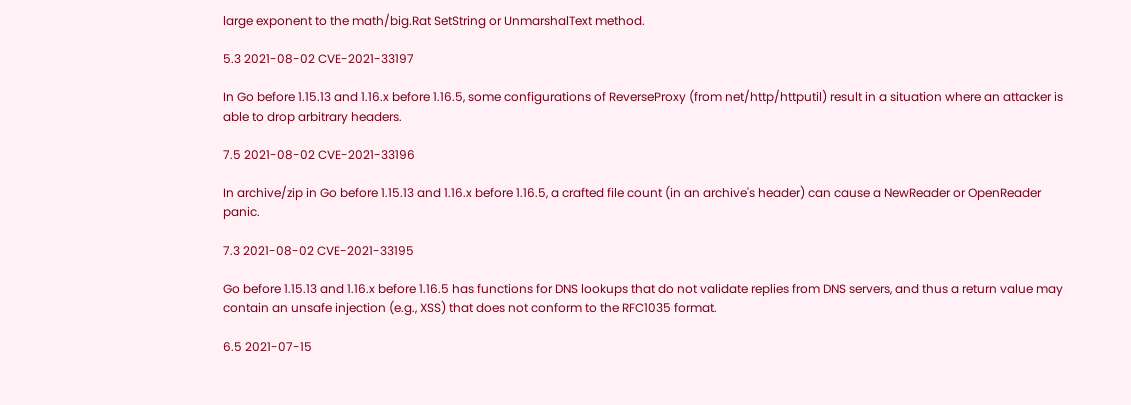large exponent to the math/big.Rat SetString or UnmarshalText method.

5.3 2021-08-02 CVE-2021-33197

In Go before 1.15.13 and 1.16.x before 1.16.5, some configurations of ReverseProxy (from net/http/httputil) result in a situation where an attacker is able to drop arbitrary headers.

7.5 2021-08-02 CVE-2021-33196

In archive/zip in Go before 1.15.13 and 1.16.x before 1.16.5, a crafted file count (in an archive's header) can cause a NewReader or OpenReader panic.

7.3 2021-08-02 CVE-2021-33195

Go before 1.15.13 and 1.16.x before 1.16.5 has functions for DNS lookups that do not validate replies from DNS servers, and thus a return value may contain an unsafe injection (e.g., XSS) that does not conform to the RFC1035 format.

6.5 2021-07-15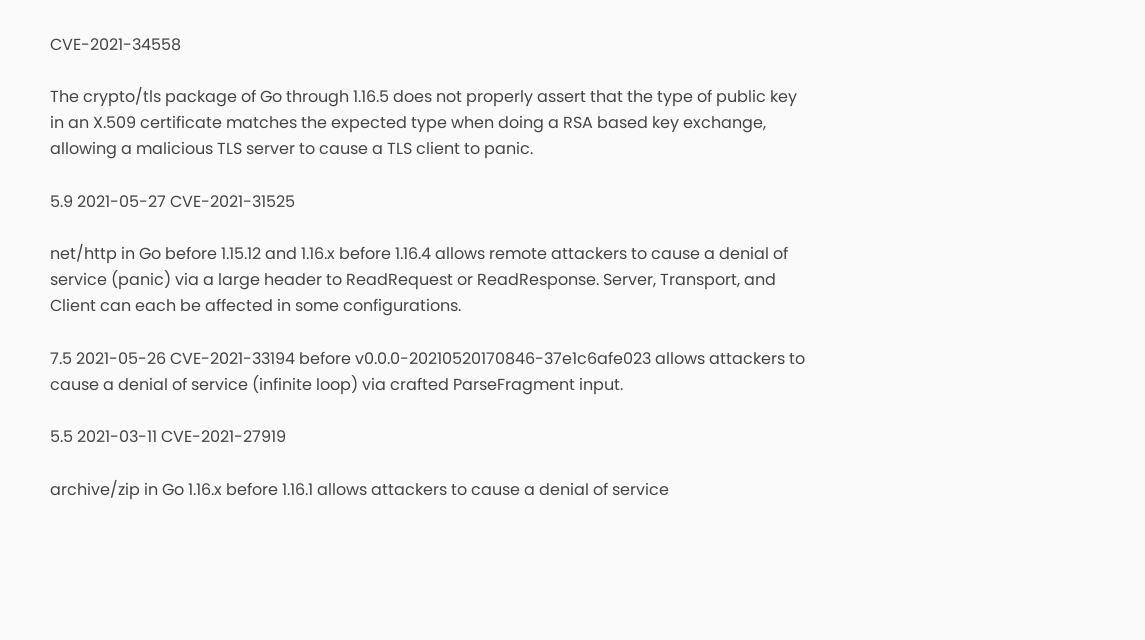CVE-2021-34558

The crypto/tls package of Go through 1.16.5 does not properly assert that the type of public key in an X.509 certificate matches the expected type when doing a RSA based key exchange, allowing a malicious TLS server to cause a TLS client to panic.

5.9 2021-05-27 CVE-2021-31525

net/http in Go before 1.15.12 and 1.16.x before 1.16.4 allows remote attackers to cause a denial of service (panic) via a large header to ReadRequest or ReadResponse. Server, Transport, and Client can each be affected in some configurations.

7.5 2021-05-26 CVE-2021-33194 before v0.0.0-20210520170846-37e1c6afe023 allows attackers to cause a denial of service (infinite loop) via crafted ParseFragment input.

5.5 2021-03-11 CVE-2021-27919

archive/zip in Go 1.16.x before 1.16.1 allows attackers to cause a denial of service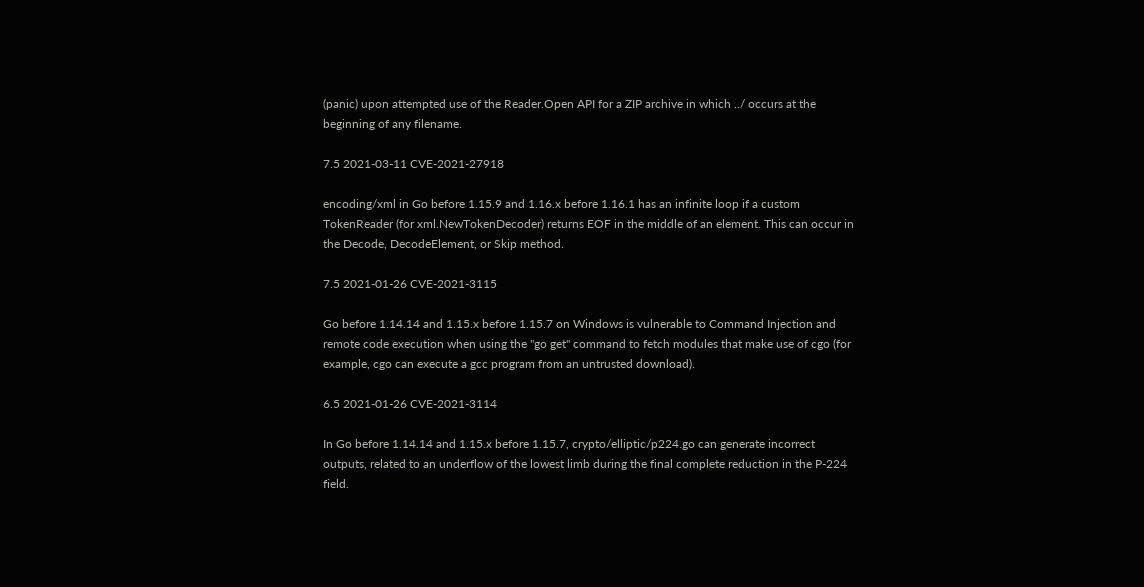(panic) upon attempted use of the Reader.Open API for a ZIP archive in which ../ occurs at the beginning of any filename.

7.5 2021-03-11 CVE-2021-27918

encoding/xml in Go before 1.15.9 and 1.16.x before 1.16.1 has an infinite loop if a custom TokenReader (for xml.NewTokenDecoder) returns EOF in the middle of an element. This can occur in the Decode, DecodeElement, or Skip method.

7.5 2021-01-26 CVE-2021-3115

Go before 1.14.14 and 1.15.x before 1.15.7 on Windows is vulnerable to Command Injection and remote code execution when using the "go get" command to fetch modules that make use of cgo (for example, cgo can execute a gcc program from an untrusted download).

6.5 2021-01-26 CVE-2021-3114

In Go before 1.14.14 and 1.15.x before 1.15.7, crypto/elliptic/p224.go can generate incorrect outputs, related to an underflow of the lowest limb during the final complete reduction in the P-224 field.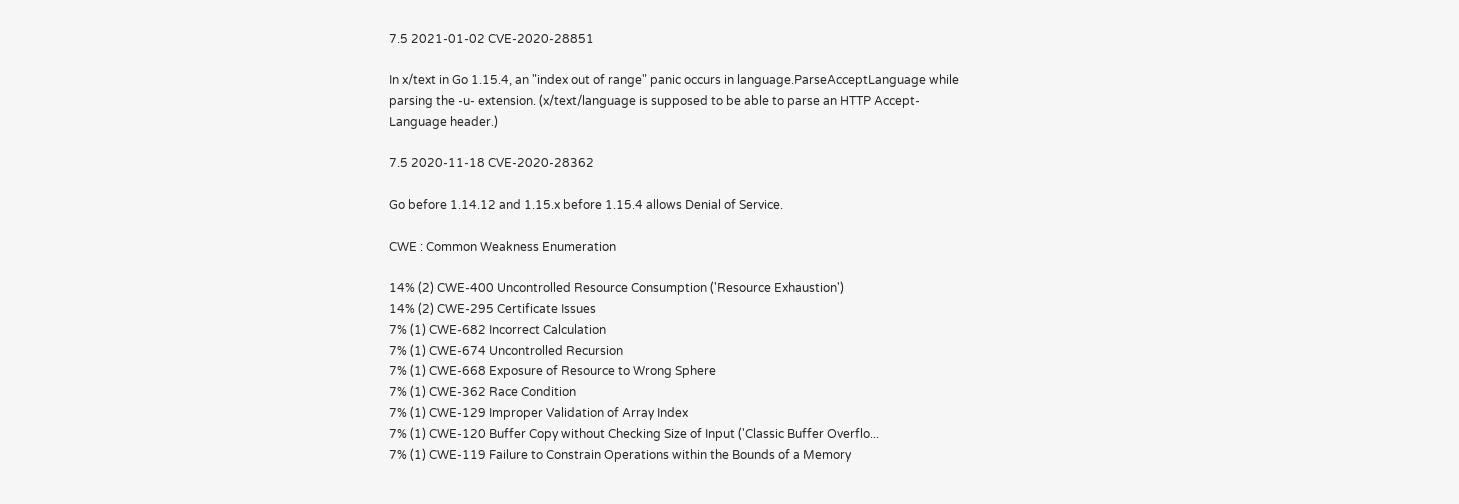7.5 2021-01-02 CVE-2020-28851

In x/text in Go 1.15.4, an "index out of range" panic occurs in language.ParseAcceptLanguage while parsing the -u- extension. (x/text/language is supposed to be able to parse an HTTP Accept-Language header.)

7.5 2020-11-18 CVE-2020-28362

Go before 1.14.12 and 1.15.x before 1.15.4 allows Denial of Service.

CWE : Common Weakness Enumeration

14% (2) CWE-400 Uncontrolled Resource Consumption ('Resource Exhaustion')
14% (2) CWE-295 Certificate Issues
7% (1) CWE-682 Incorrect Calculation
7% (1) CWE-674 Uncontrolled Recursion
7% (1) CWE-668 Exposure of Resource to Wrong Sphere
7% (1) CWE-362 Race Condition
7% (1) CWE-129 Improper Validation of Array Index
7% (1) CWE-120 Buffer Copy without Checking Size of Input ('Classic Buffer Overflo...
7% (1) CWE-119 Failure to Constrain Operations within the Bounds of a Memory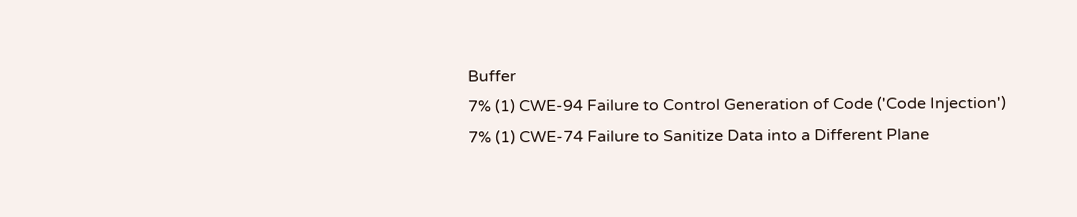Buffer
7% (1) CWE-94 Failure to Control Generation of Code ('Code Injection')
7% (1) CWE-74 Failure to Sanitize Data into a Different Plane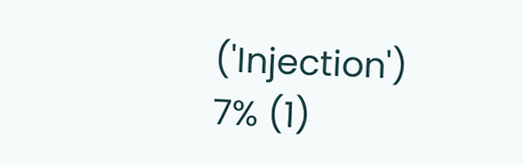('Injection')
7% (1)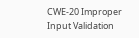CWE-20 Improper Input Validation